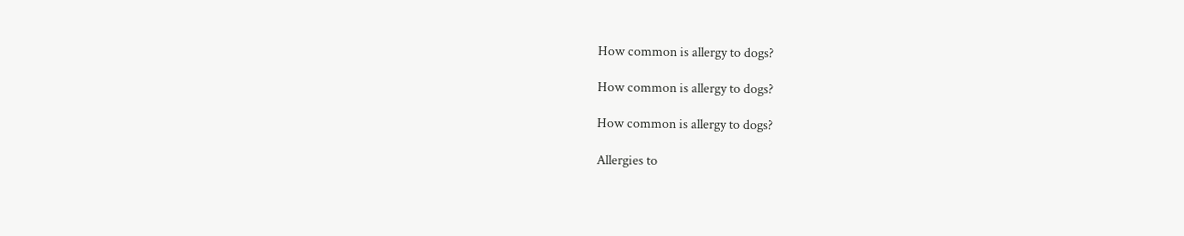How common is allergy to dogs?

How common is allergy to dogs?

How common is allergy to dogs?

Allergies to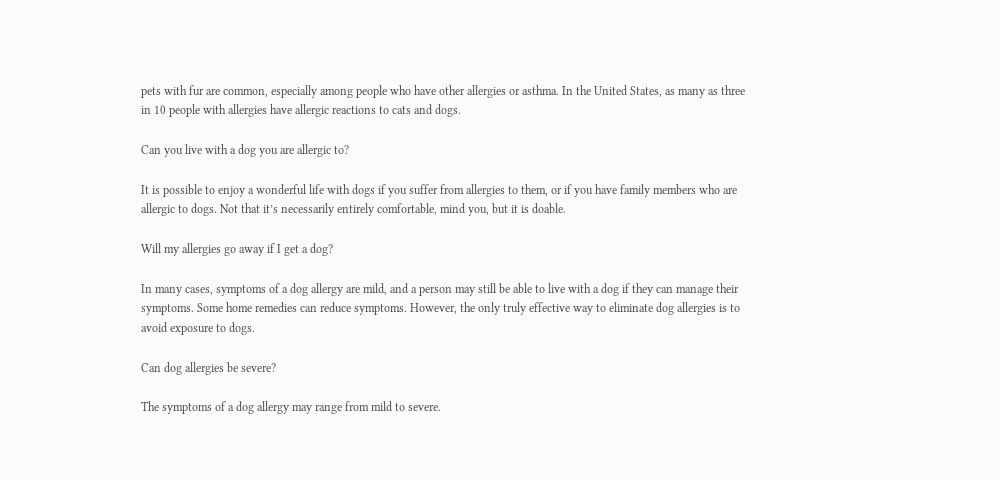pets with fur are common, especially among people who have other allergies or asthma. In the United States, as many as three in 10 people with allergies have allergic reactions to cats and dogs.

Can you live with a dog you are allergic to?

It is possible to enjoy a wonderful life with dogs if you suffer from allergies to them, or if you have family members who are allergic to dogs. Not that it’s necessarily entirely comfortable, mind you, but it is doable.

Will my allergies go away if I get a dog?

In many cases, symptoms of a dog allergy are mild, and a person may still be able to live with a dog if they can manage their symptoms. Some home remedies can reduce symptoms. However, the only truly effective way to eliminate dog allergies is to avoid exposure to dogs.

Can dog allergies be severe?

The symptoms of a dog allergy may range from mild to severe.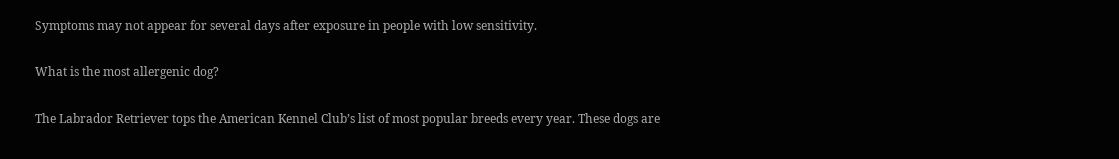Symptoms may not appear for several days after exposure in people with low sensitivity.

What is the most allergenic dog?

The Labrador Retriever tops the American Kennel Club’s list of most popular breeds every year. These dogs are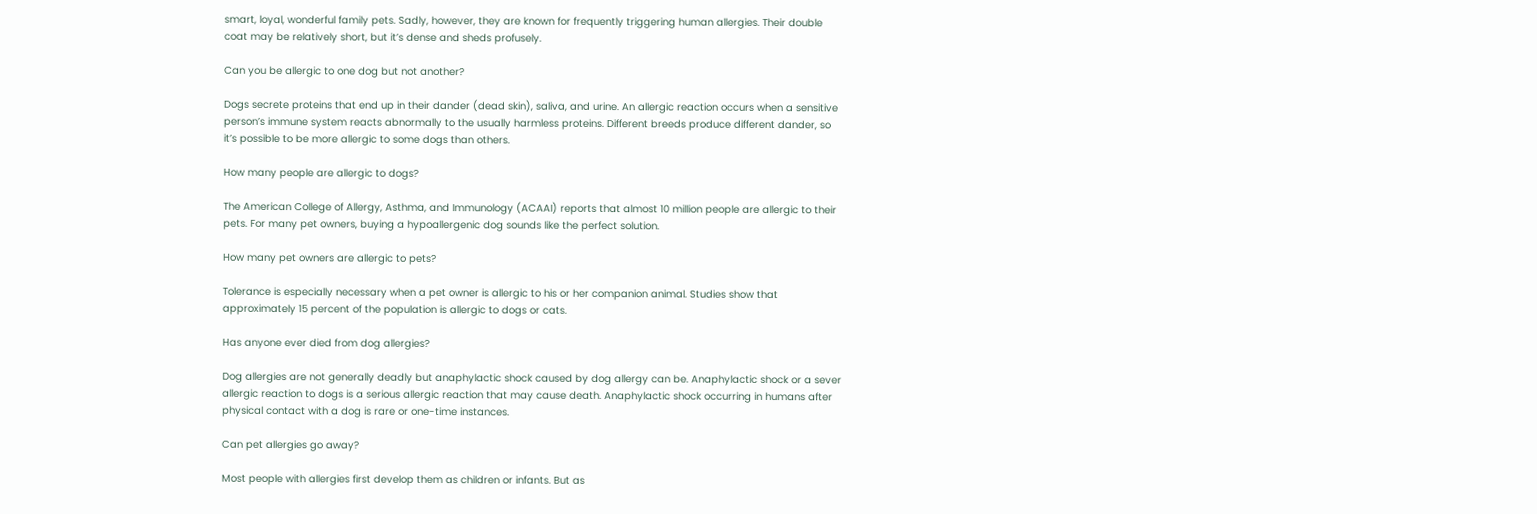smart, loyal, wonderful family pets. Sadly, however, they are known for frequently triggering human allergies. Their double coat may be relatively short, but it’s dense and sheds profusely.

Can you be allergic to one dog but not another?

Dogs secrete proteins that end up in their dander (dead skin), saliva, and urine. An allergic reaction occurs when a sensitive person’s immune system reacts abnormally to the usually harmless proteins. Different breeds produce different dander, so it’s possible to be more allergic to some dogs than others.

How many people are allergic to dogs?

The American College of Allergy, Asthma, and Immunology (ACAAI) reports that almost 10 million people are allergic to their pets. For many pet owners, buying a hypoallergenic dog sounds like the perfect solution.

How many pet owners are allergic to pets?

Tolerance is especially necessary when a pet owner is allergic to his or her companion animal. Studies show that approximately 15 percent of the population is allergic to dogs or cats.

Has anyone ever died from dog allergies?

Dog allergies are not generally deadly but anaphylactic shock caused by dog allergy can be. Anaphylactic shock or a sever allergic reaction to dogs is a serious allergic reaction that may cause death. Anaphylactic shock occurring in humans after physical contact with a dog is rare or one-time instances.

Can pet allergies go away?

Most people with allergies first develop them as children or infants. But as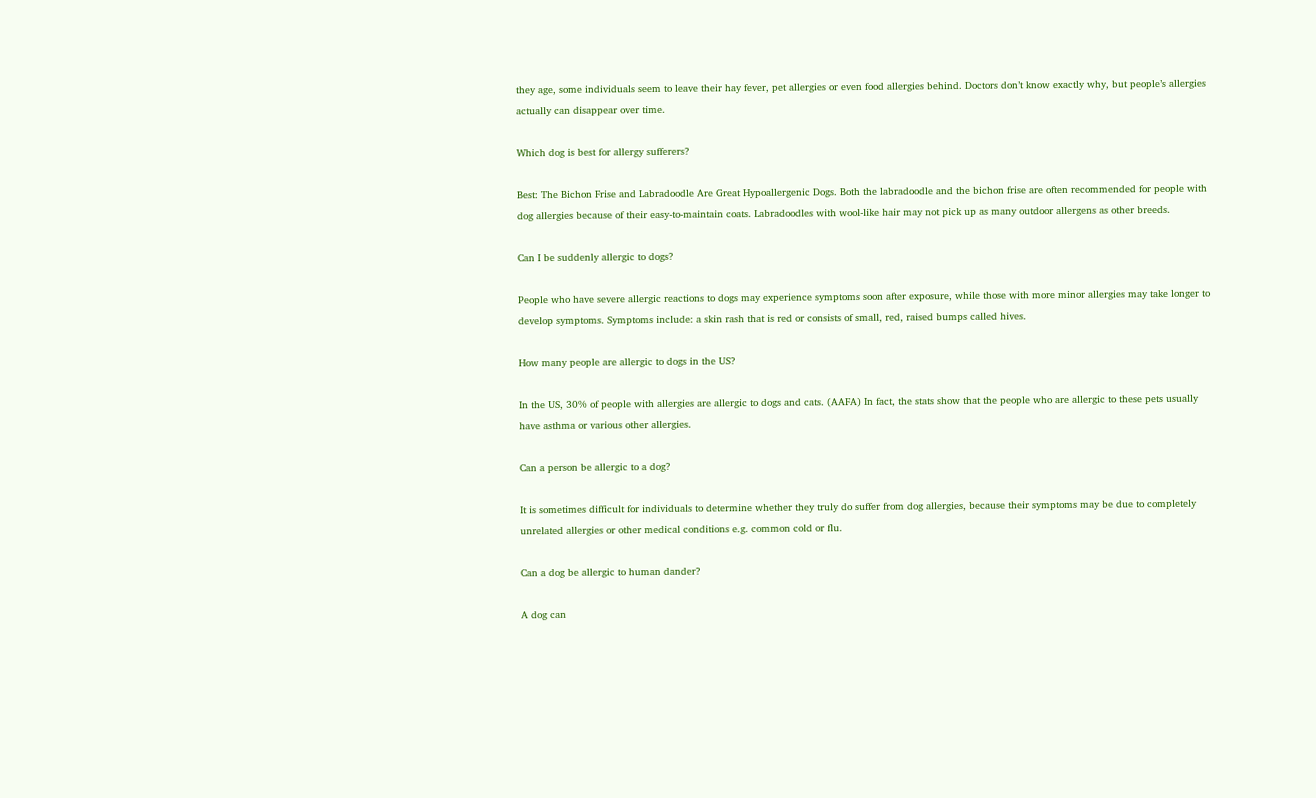they age, some individuals seem to leave their hay fever, pet allergies or even food allergies behind. Doctors don’t know exactly why, but people’s allergies actually can disappear over time.

Which dog is best for allergy sufferers?

Best: The Bichon Frise and Labradoodle Are Great Hypoallergenic Dogs. Both the labradoodle and the bichon frise are often recommended for people with dog allergies because of their easy-to-maintain coats. Labradoodles with wool-like hair may not pick up as many outdoor allergens as other breeds.

Can I be suddenly allergic to dogs?

People who have severe allergic reactions to dogs may experience symptoms soon after exposure, while those with more minor allergies may take longer to develop symptoms. Symptoms include: a skin rash that is red or consists of small, red, raised bumps called hives.

How many people are allergic to dogs in the US?

In the US, 30% of people with allergies are allergic to dogs and cats. (AAFA) In fact, the stats show that the people who are allergic to these pets usually have asthma or various other allergies.

Can a person be allergic to a dog?

It is sometimes difficult for individuals to determine whether they truly do suffer from dog allergies, because their symptoms may be due to completely unrelated allergies or other medical conditions e.g. common cold or flu.

Can a dog be allergic to human dander?

A dog can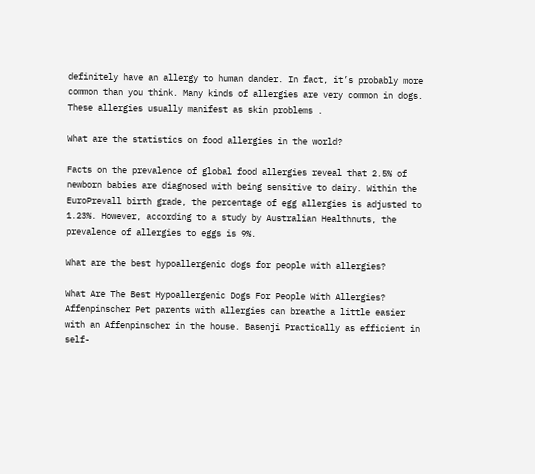definitely have an allergy to human dander. In fact, it’s probably more common than you think. Many kinds of allergies are very common in dogs. These allergies usually manifest as skin problems .

What are the statistics on food allergies in the world?

Facts on the prevalence of global food allergies reveal that 2.5% of newborn babies are diagnosed with being sensitive to dairy. Within the EuroPrevall birth grade, the percentage of egg allergies is adjusted to 1.23%. However, according to a study by Australian Healthnuts, the prevalence of allergies to eggs is 9%.

What are the best hypoallergenic dogs for people with allergies?

What Are The Best Hypoallergenic Dogs For People With Allergies? Affenpinscher Pet parents with allergies can breathe a little easier with an Affenpinscher in the house. Basenji Practically as efficient in self-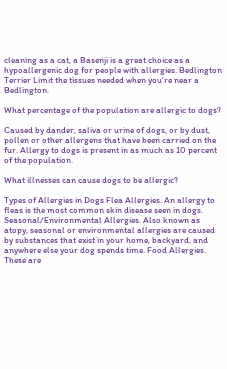cleaning as a cat, a Basenji is a great choice as a hypoallergenic dog for people with allergies. Bedlington Terrier Limit the tissues needed when you’re near a Bedlington.

What percentage of the population are allergic to dogs?

Caused by dander, saliva or urine of dogs, or by dust, pollen or other allergens that have been carried on the fur. Allergy to dogs is present in as much as 10 percent of the population.

What illnesses can cause dogs to be allergic?

Types of Allergies in Dogs Flea Allergies. An allergy to fleas is the most common skin disease seen in dogs. Seasonal/Environmental Allergies. Also known as atopy, seasonal or environmental allergies are caused by substances that exist in your home, backyard, and anywhere else your dog spends time. Food Allergies. These are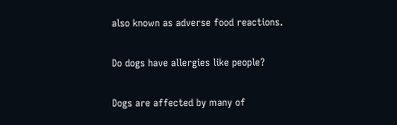also known as adverse food reactions.

Do dogs have allergies like people?

Dogs are affected by many of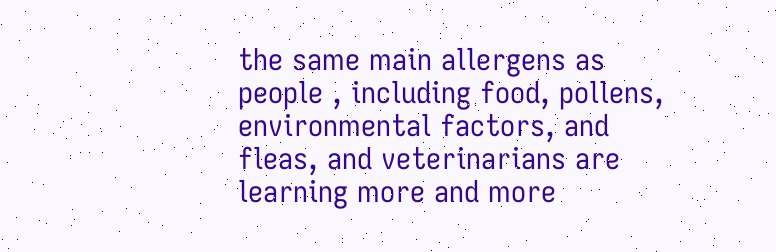the same main allergens as people , including food, pollens, environmental factors, and fleas, and veterinarians are learning more and more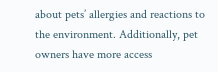about pets’ allergies and reactions to the environment. Additionally, pet owners have more access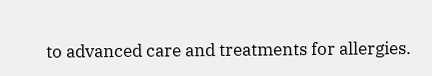to advanced care and treatments for allergies.